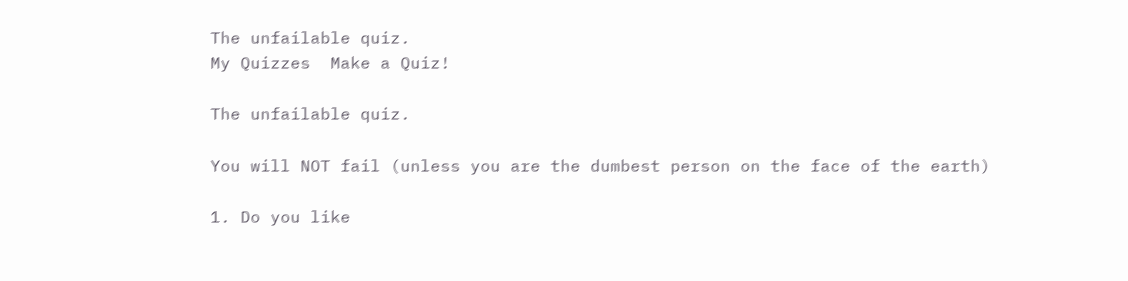The unfailable quiz.
My Quizzes  Make a Quiz!

The unfailable quiz.

You will NOT fail (unless you are the dumbest person on the face of the earth)

1. Do you like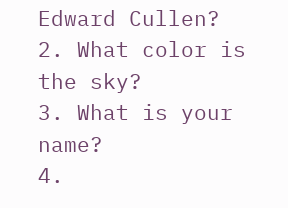Edward Cullen?
2. What color is the sky?
3. What is your name?
4.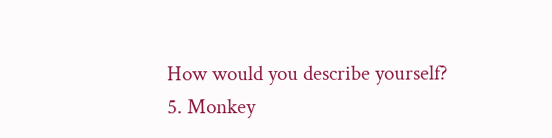How would you describe yourself?
5. Monkey